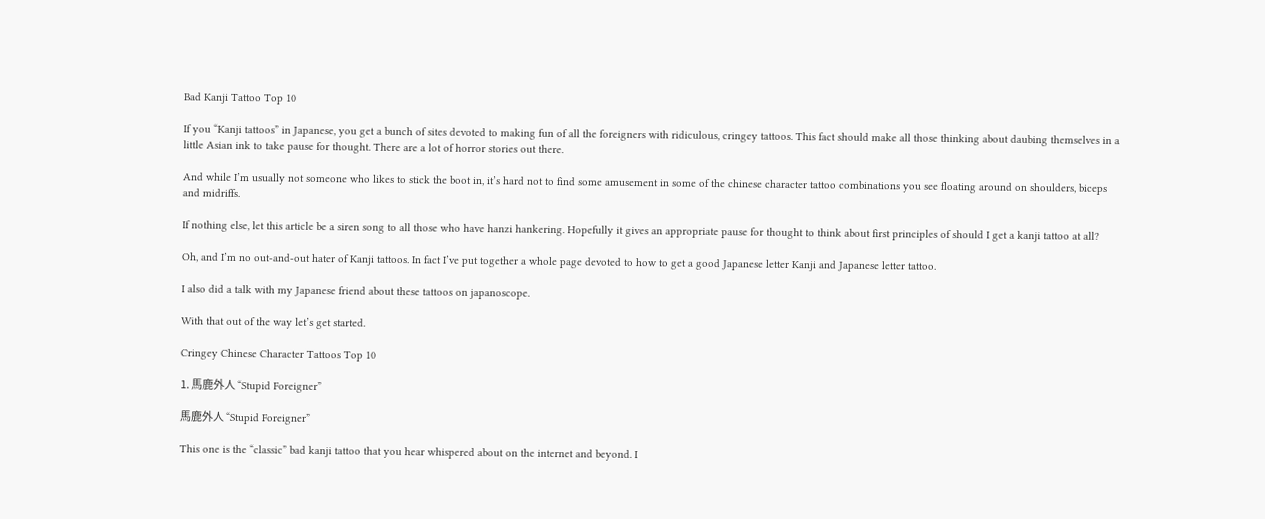Bad Kanji Tattoo Top 10

If you “Kanji tattoos” in Japanese, you get a bunch of sites devoted to making fun of all the foreigners with ridiculous, cringey tattoos. This fact should make all those thinking about daubing themselves in a little Asian ink to take pause for thought. There are a lot of horror stories out there.

And while I’m usually not someone who likes to stick the boot in, it’s hard not to find some amusement in some of the chinese character tattoo combinations you see floating around on shoulders, biceps and midriffs.

If nothing else, let this article be a siren song to all those who have hanzi hankering. Hopefully it gives an appropriate pause for thought to think about first principles of should I get a kanji tattoo at all?

Oh, and I’m no out-and-out hater of Kanji tattoos. In fact I’ve put together a whole page devoted to how to get a good Japanese letter Kanji and Japanese letter tattoo.

I also did a talk with my Japanese friend about these tattoos on japanoscope.

With that out of the way let’s get started.

Cringey Chinese Character Tattoos Top 10

1. 馬鹿外人 “Stupid Foreigner”

馬鹿外人 “Stupid Foreigner”

This one is the “classic” bad kanji tattoo that you hear whispered about on the internet and beyond. I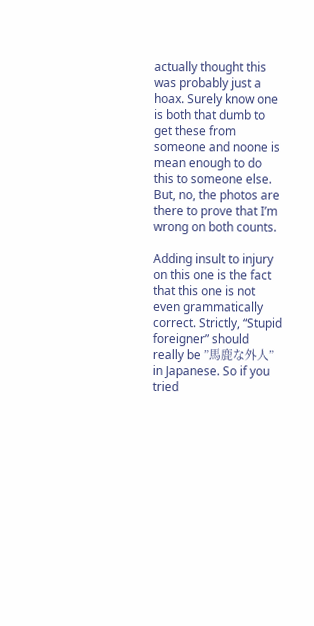actually thought this was probably just a hoax. Surely know one is both that dumb to get these from someone and noone is mean enough to do this to someone else. But, no, the photos are there to prove that I’m wrong on both counts.

Adding insult to injury on this one is the fact that this one is not even grammatically correct. Strictly, “Stupid foreigner” should really be ”馬鹿な外人” in Japanese. So if you tried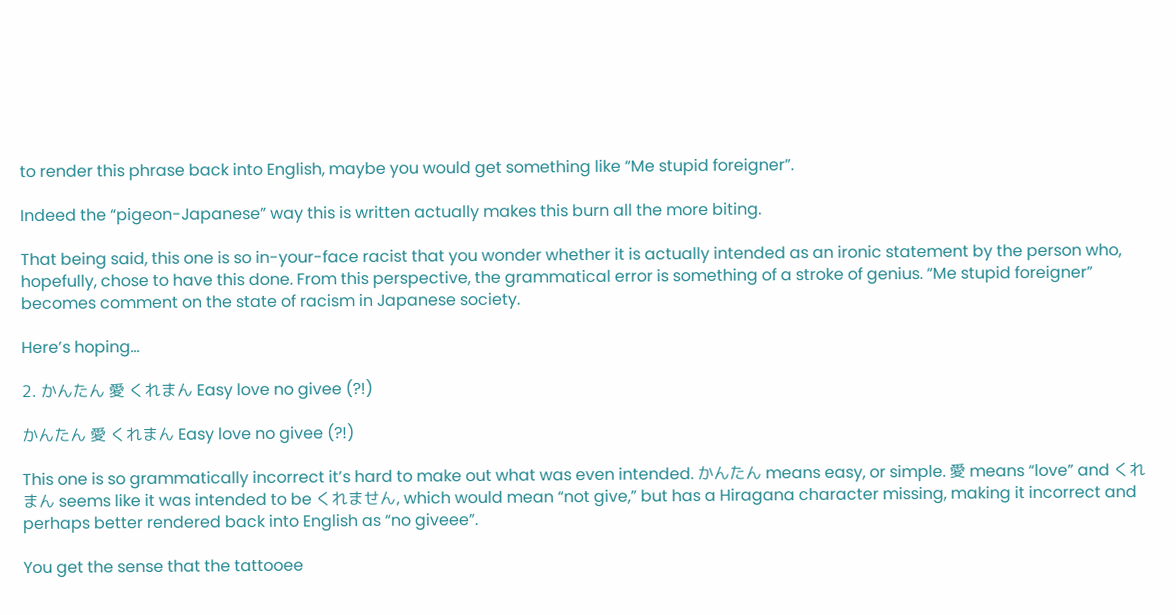to render this phrase back into English, maybe you would get something like “Me stupid foreigner”.

Indeed the “pigeon-Japanese” way this is written actually makes this burn all the more biting.

That being said, this one is so in-your-face racist that you wonder whether it is actually intended as an ironic statement by the person who, hopefully, chose to have this done. From this perspective, the grammatical error is something of a stroke of genius. “Me stupid foreigner” becomes comment on the state of racism in Japanese society.

Here’s hoping…

2. かんたん 愛 くれまん Easy love no givee (?!)

かんたん 愛 くれまん Easy love no givee (?!)

This one is so grammatically incorrect it’s hard to make out what was even intended. かんたん means easy, or simple. 愛 means “love” and くれまん seems like it was intended to be くれません, which would mean “not give,” but has a Hiragana character missing, making it incorrect and perhaps better rendered back into English as “no giveee”.

You get the sense that the tattooee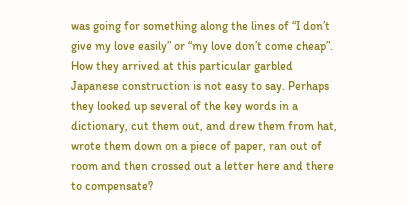was going for something along the lines of “I don’t give my love easily” or “my love don’t come cheap”. How they arrived at this particular garbled Japanese construction is not easy to say. Perhaps they looked up several of the key words in a dictionary, cut them out, and drew them from hat, wrote them down on a piece of paper, ran out of room and then crossed out a letter here and there to compensate?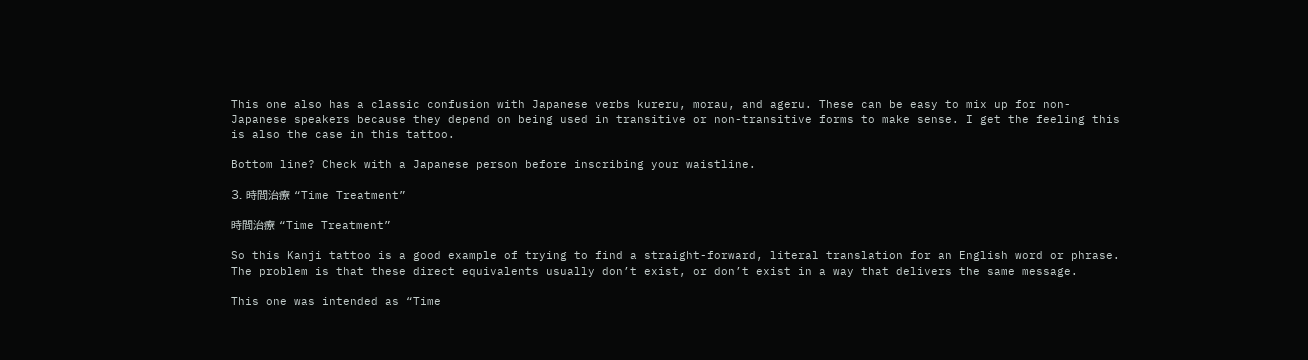This one also has a classic confusion with Japanese verbs kureru, morau, and ageru. These can be easy to mix up for non-Japanese speakers because they depend on being used in transitive or non-transitive forms to make sense. I get the feeling this is also the case in this tattoo.

Bottom line? Check with a Japanese person before inscribing your waistline.

3. 時間治療 “Time Treatment”

時間治療 “Time Treatment”

So this Kanji tattoo is a good example of trying to find a straight-forward, literal translation for an English word or phrase. The problem is that these direct equivalents usually don’t exist, or don’t exist in a way that delivers the same message.

This one was intended as “Time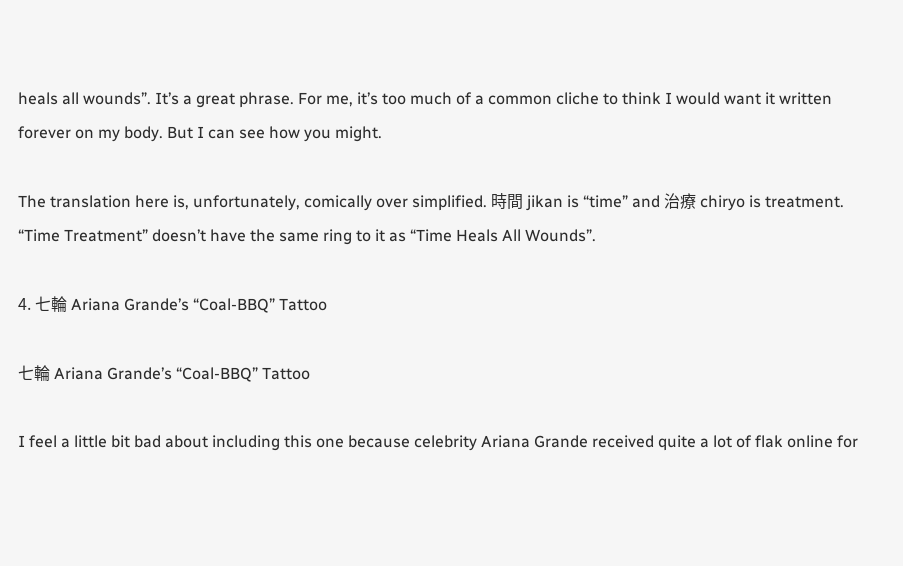heals all wounds”. It’s a great phrase. For me, it’s too much of a common cliche to think I would want it written forever on my body. But I can see how you might.

The translation here is, unfortunately, comically over simplified. 時間 jikan is “time” and 治療 chiryo is treatment. “Time Treatment” doesn’t have the same ring to it as “Time Heals All Wounds”.

4. 七輪 Ariana Grande’s “Coal-BBQ” Tattoo

七輪 Ariana Grande’s “Coal-BBQ” Tattoo

I feel a little bit bad about including this one because celebrity Ariana Grande received quite a lot of flak online for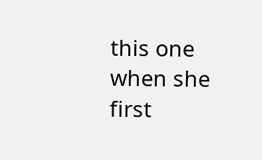this one when she first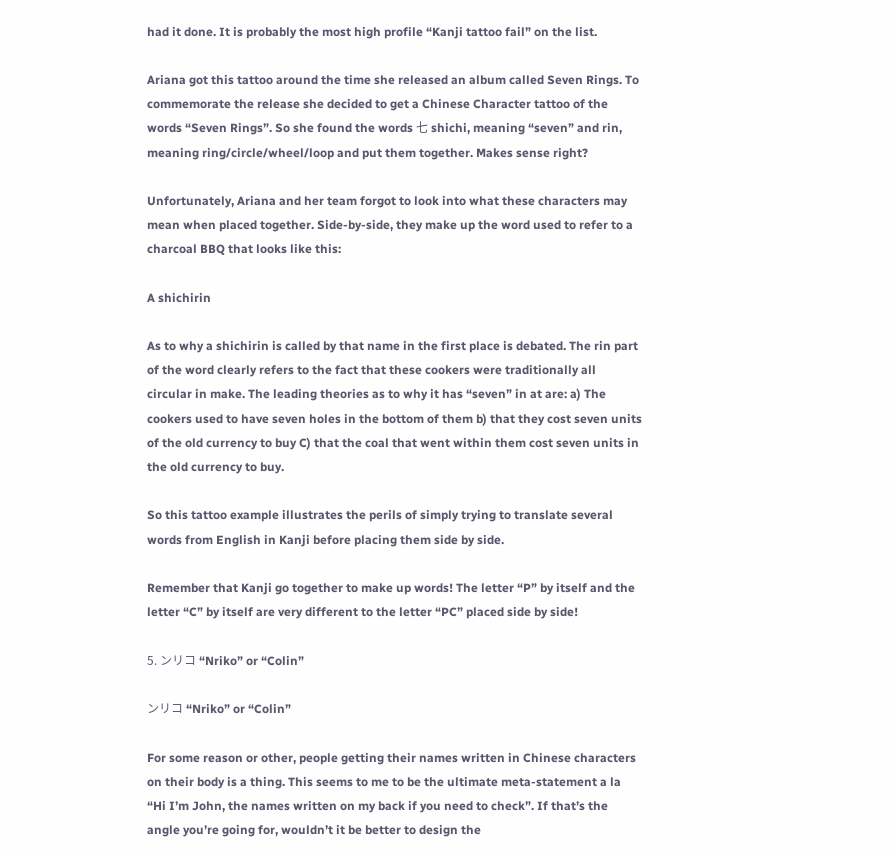had it done. It is probably the most high profile “Kanji tattoo fail” on the list.

Ariana got this tattoo around the time she released an album called Seven Rings. To commemorate the release she decided to get a Chinese Character tattoo of the words “Seven Rings”. So she found the words 七 shichi, meaning “seven” and rin,  meaning ring/circle/wheel/loop and put them together. Makes sense right?

Unfortunately, Ariana and her team forgot to look into what these characters may mean when placed together. Side-by-side, they make up the word used to refer to a charcoal BBQ that looks like this:

A shichirin

As to why a shichirin is called by that name in the first place is debated. The rin part of the word clearly refers to the fact that these cookers were traditionally all circular in make. The leading theories as to why it has “seven” in at are: a) The cookers used to have seven holes in the bottom of them b) that they cost seven units of the old currency to buy C) that the coal that went within them cost seven units in the old currency to buy.

So this tattoo example illustrates the perils of simply trying to translate several words from English in Kanji before placing them side by side.

Remember that Kanji go together to make up words! The letter “P” by itself and the letter “C” by itself are very different to the letter “PC” placed side by side!

5. ンリコ “Nriko” or “Colin”

ンリコ “Nriko” or “Colin”

For some reason or other, people getting their names written in Chinese characters on their body is a thing. This seems to me to be the ultimate meta-statement a la “Hi I’m John, the names written on my back if you need to check”. If that’s the angle you’re going for, wouldn’t it be better to design the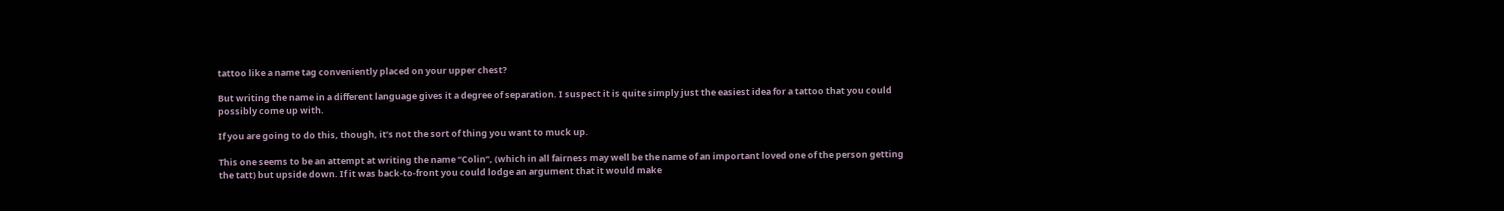tattoo like a name tag conveniently placed on your upper chest?

But writing the name in a different language gives it a degree of separation. I suspect it is quite simply just the easiest idea for a tattoo that you could possibly come up with.

If you are going to do this, though, it’s not the sort of thing you want to muck up.

This one seems to be an attempt at writing the name “Colin”, (which in all fairness may well be the name of an important loved one of the person getting the tatt) but upside down. If it was back-to-front you could lodge an argument that it would make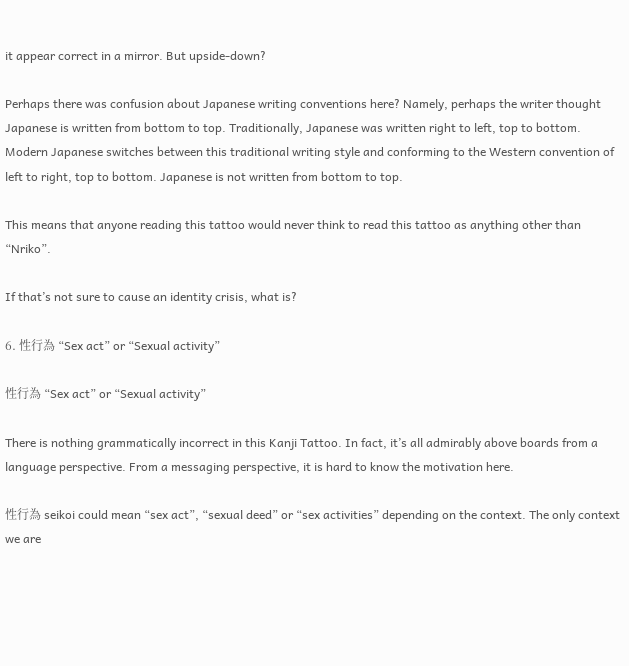it appear correct in a mirror. But upside-down?

Perhaps there was confusion about Japanese writing conventions here? Namely, perhaps the writer thought Japanese is written from bottom to top. Traditionally, Japanese was written right to left, top to bottom. Modern Japanese switches between this traditional writing style and conforming to the Western convention of left to right, top to bottom. Japanese is not written from bottom to top.

This means that anyone reading this tattoo would never think to read this tattoo as anything other than “Nriko”.

If that’s not sure to cause an identity crisis, what is?

6. 性行為 “Sex act” or “Sexual activity”

性行為 “Sex act” or “Sexual activity”

There is nothing grammatically incorrect in this Kanji Tattoo. In fact, it’s all admirably above boards from a language perspective. From a messaging perspective, it is hard to know the motivation here.

性行為 seikoi could mean “sex act”, “sexual deed” or “sex activities” depending on the context. The only context we are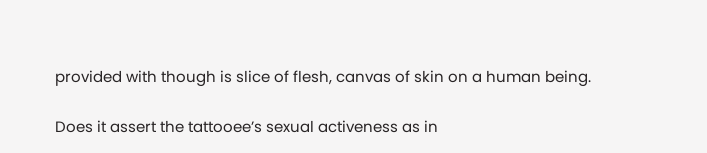provided with though is slice of flesh, canvas of skin on a human being.

Does it assert the tattooee’s sexual activeness as in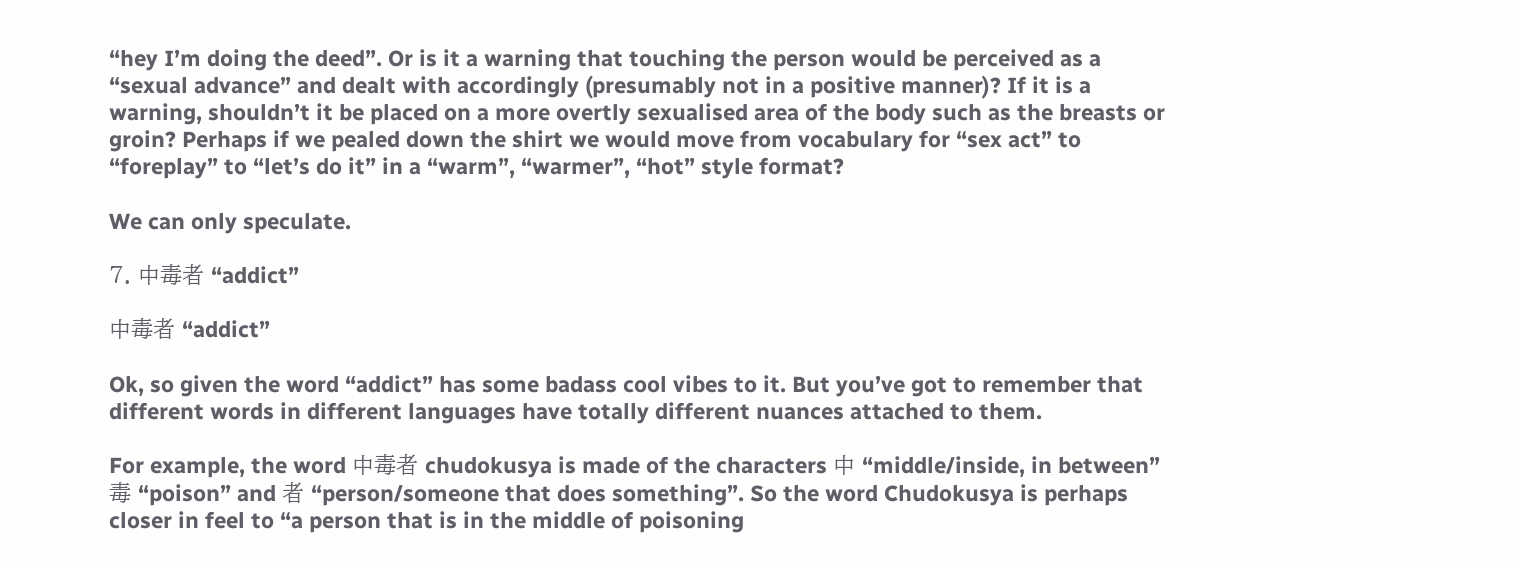“hey I’m doing the deed”. Or is it a warning that touching the person would be perceived as a “sexual advance” and dealt with accordingly (presumably not in a positive manner)? If it is a warning, shouldn’t it be placed on a more overtly sexualised area of the body such as the breasts or groin? Perhaps if we pealed down the shirt we would move from vocabulary for “sex act” to “foreplay” to “let’s do it” in a “warm”, “warmer”, “hot” style format?

We can only speculate.

7. 中毒者 “addict”

中毒者 “addict”

Ok, so given the word “addict” has some badass cool vibes to it. But you’ve got to remember that different words in different languages have totally different nuances attached to them.

For example, the word 中毒者 chudokusya is made of the characters 中 “middle/inside, in between” 毒 “poison” and 者 “person/someone that does something”. So the word Chudokusya is perhaps closer in feel to “a person that is in the middle of poisoning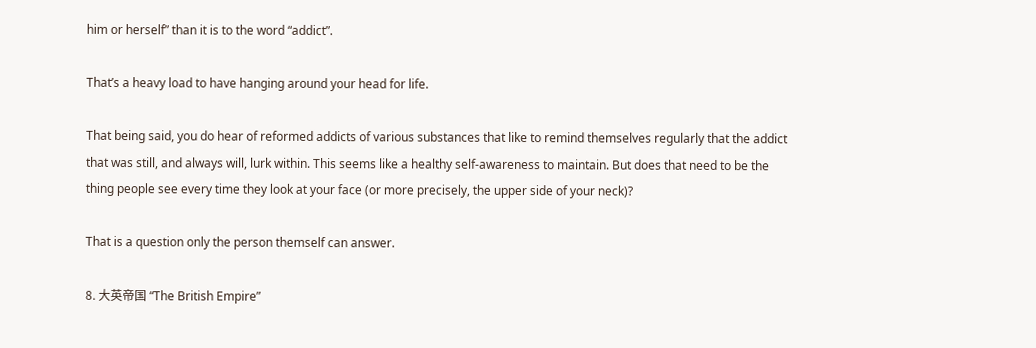him or herself” than it is to the word “addict”.

That’s a heavy load to have hanging around your head for life.

That being said, you do hear of reformed addicts of various substances that like to remind themselves regularly that the addict that was still, and always will, lurk within. This seems like a healthy self-awareness to maintain. But does that need to be the thing people see every time they look at your face (or more precisely, the upper side of your neck)?

That is a question only the person themself can answer.

8. 大英帝国 “The British Empire”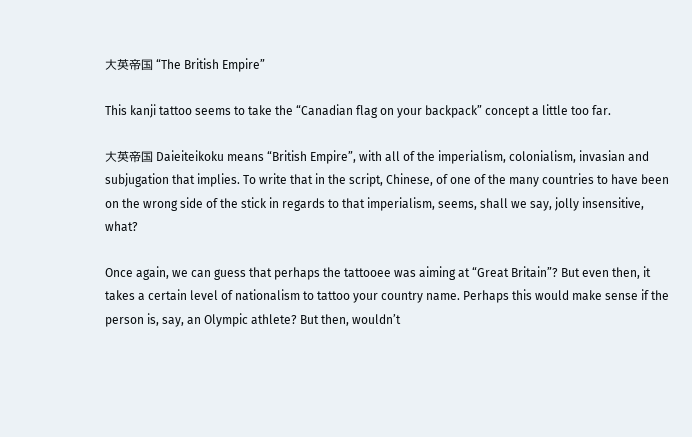大英帝国 “The British Empire”

This kanji tattoo seems to take the “Canadian flag on your backpack” concept a little too far.

大英帝国 Daieiteikoku means “British Empire”, with all of the imperialism, colonialism, invasian and subjugation that implies. To write that in the script, Chinese, of one of the many countries to have been on the wrong side of the stick in regards to that imperialism, seems, shall we say, jolly insensitive, what?

Once again, we can guess that perhaps the tattooee was aiming at “Great Britain”? But even then, it takes a certain level of nationalism to tattoo your country name. Perhaps this would make sense if the person is, say, an Olympic athlete? But then, wouldn’t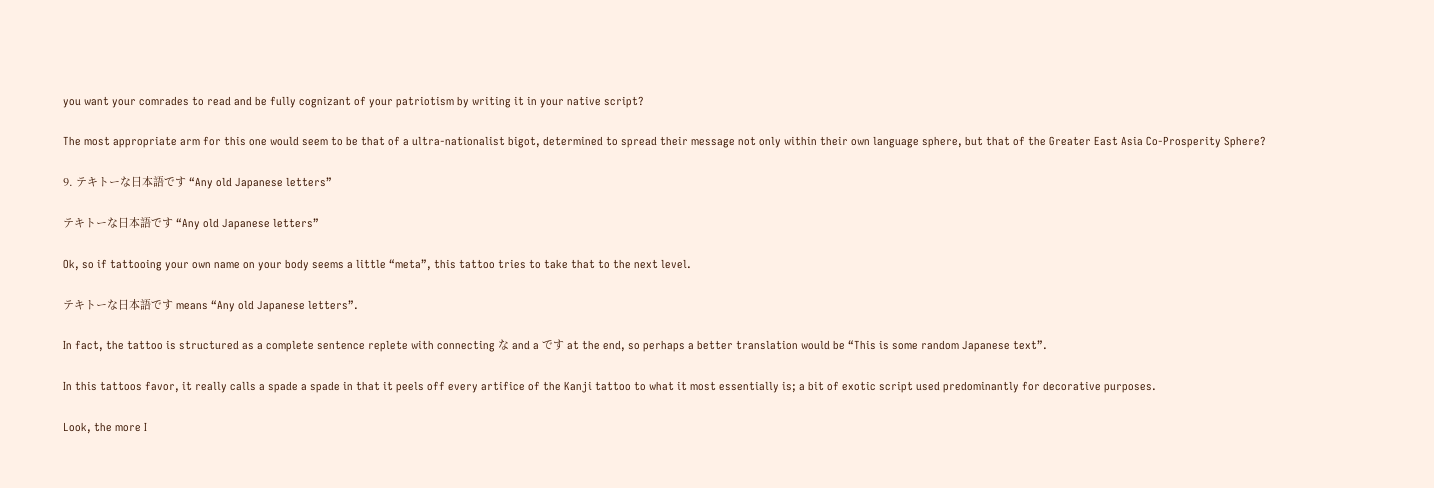you want your comrades to read and be fully cognizant of your patriotism by writing it in your native script?

The most appropriate arm for this one would seem to be that of a ultra-nationalist bigot, determined to spread their message not only within their own language sphere, but that of the Greater East Asia Co-Prosperity Sphere?

9. テキトーな日本語です “Any old Japanese letters”

テキトーな日本語です “Any old Japanese letters”

Ok, so if tattooing your own name on your body seems a little “meta”, this tattoo tries to take that to the next level.

テキトーな日本語です means “Any old Japanese letters”.

In fact, the tattoo is structured as a complete sentence replete with connecting な and a です at the end, so perhaps a better translation would be “This is some random Japanese text”.

In this tattoos favor, it really calls a spade a spade in that it peels off every artifice of the Kanji tattoo to what it most essentially is; a bit of exotic script used predominantly for decorative purposes.

Look, the more I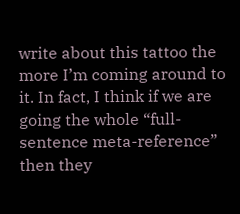write about this tattoo the more I’m coming around to it. In fact, I think if we are going the whole “full-sentence meta-reference” then they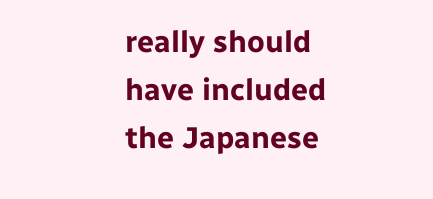really should have included the Japanese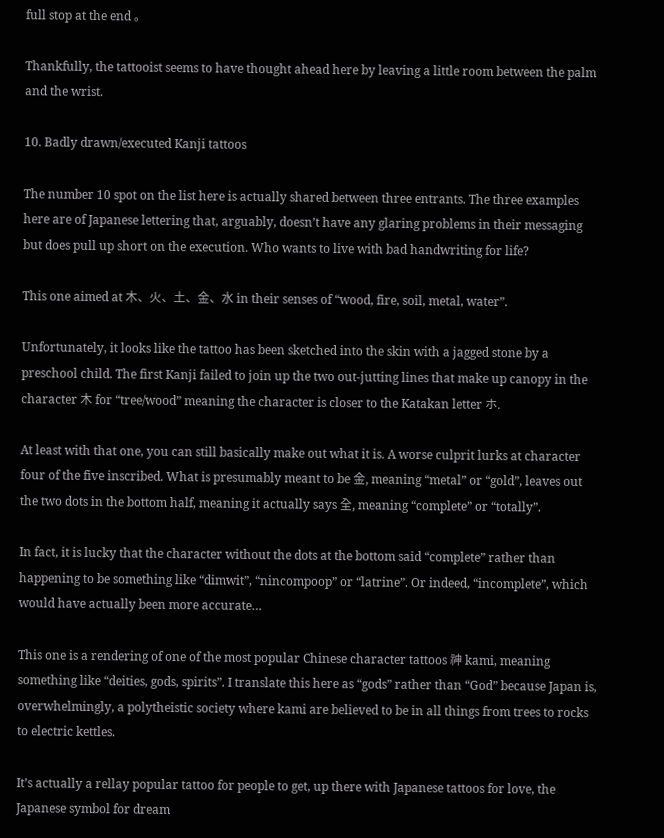full stop at the end 。

Thankfully, the tattooist seems to have thought ahead here by leaving a little room between the palm and the wrist.

10. Badly drawn/executed Kanji tattoos

The number 10 spot on the list here is actually shared between three entrants. The three examples here are of Japanese lettering that, arguably, doesn’t have any glaring problems in their messaging but does pull up short on the execution. Who wants to live with bad handwriting for life?

This one aimed at 木、火、土、金、水 in their senses of “wood, fire, soil, metal, water”.

Unfortunately, it looks like the tattoo has been sketched into the skin with a jagged stone by a preschool child. The first Kanji failed to join up the two out-jutting lines that make up canopy in the character 木 for “tree/wood” meaning the character is closer to the Katakan letter ホ.

At least with that one, you can still basically make out what it is. A worse culprit lurks at character four of the five inscribed. What is presumably meant to be 金, meaning “metal” or “gold”, leaves out the two dots in the bottom half, meaning it actually says 全, meaning “complete” or “totally”.

In fact, it is lucky that the character without the dots at the bottom said “complete” rather than happening to be something like “dimwit”, “nincompoop” or “latrine”. Or indeed, “incomplete”, which would have actually been more accurate…

This one is a rendering of one of the most popular Chinese character tattoos 神 kami, meaning something like “deities, gods, spirits”. I translate this here as “gods” rather than “God” because Japan is, overwhelmingly, a polytheistic society where kami are believed to be in all things from trees to rocks to electric kettles.

It’s actually a rellay popular tattoo for people to get, up there with Japanese tattoos for love, the Japanese symbol for dream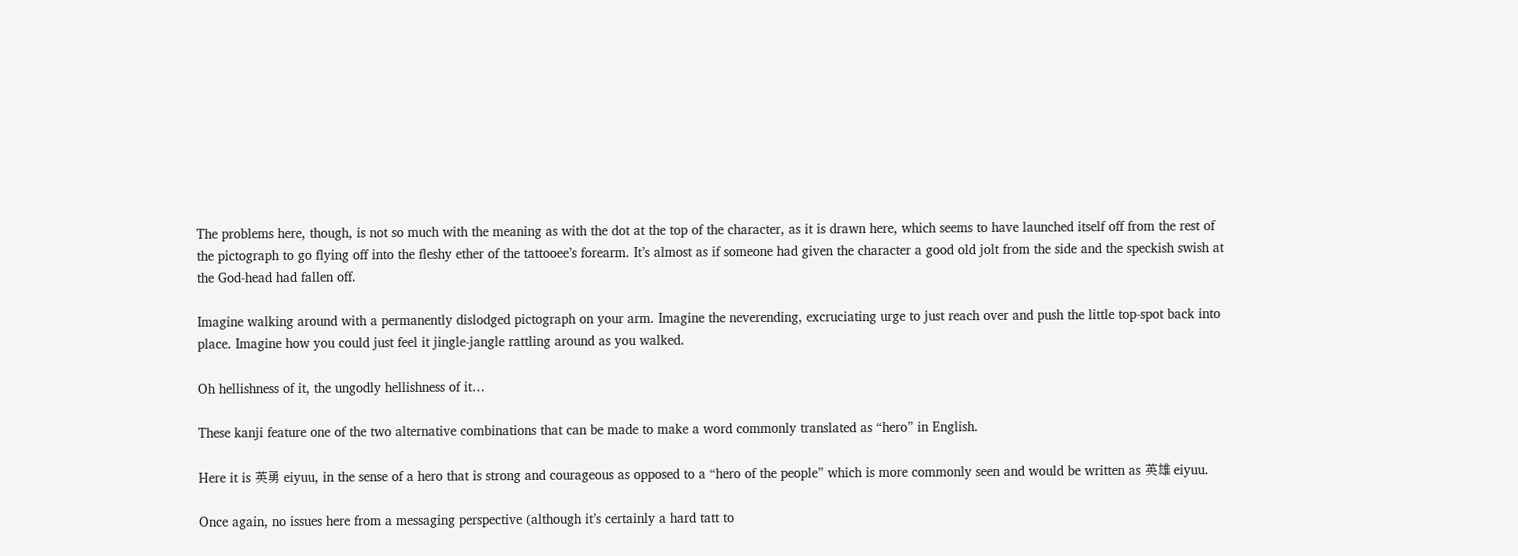The problems here, though, is not so much with the meaning as with the dot at the top of the character, as it is drawn here, which seems to have launched itself off from the rest of the pictograph to go flying off into the fleshy ether of the tattooee’s forearm. It’s almost as if someone had given the character a good old jolt from the side and the speckish swish at the God-head had fallen off.

Imagine walking around with a permanently dislodged pictograph on your arm. Imagine the neverending, excruciating urge to just reach over and push the little top-spot back into place. Imagine how you could just feel it jingle-jangle rattling around as you walked.

Oh hellishness of it, the ungodly hellishness of it…

These kanji feature one of the two alternative combinations that can be made to make a word commonly translated as “hero” in English.

Here it is 英勇 eiyuu, in the sense of a hero that is strong and courageous as opposed to a “hero of the people” which is more commonly seen and would be written as 英雄 eiyuu.

Once again, no issues here from a messaging perspective (although it’s certainly a hard tatt to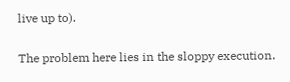live up to).

The problem here lies in the sloppy execution.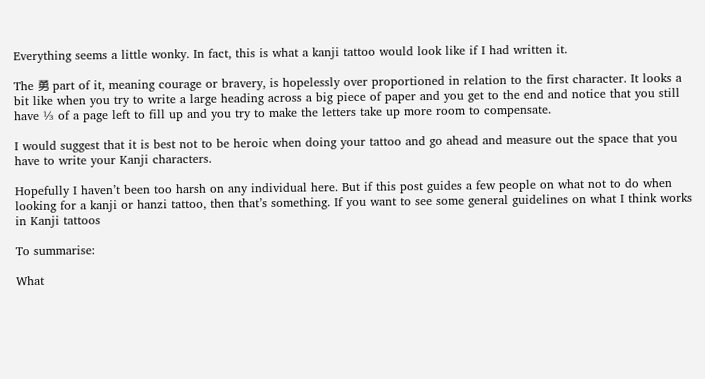Everything seems a little wonky. In fact, this is what a kanji tattoo would look like if I had written it.

The 勇 part of it, meaning courage or bravery, is hopelessly over proportioned in relation to the first character. It looks a bit like when you try to write a large heading across a big piece of paper and you get to the end and notice that you still have ⅓ of a page left to fill up and you try to make the letters take up more room to compensate.

I would suggest that it is best not to be heroic when doing your tattoo and go ahead and measure out the space that you have to write your Kanji characters.

Hopefully I haven’t been too harsh on any individual here. But if this post guides a few people on what not to do when looking for a kanji or hanzi tattoo, then that’s something. If you want to see some general guidelines on what I think works in Kanji tattoos

To summarise:

What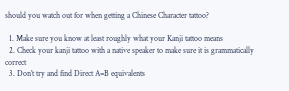should you watch out for when getting a Chinese Character tattoo?

  1. Make sure you know at least roughly what your Kanji tattoo means
  2. Check your kanji tattoo with a native speaker to make sure it is grammatically correct
  3. Don’t try and find Direct A=B equivalents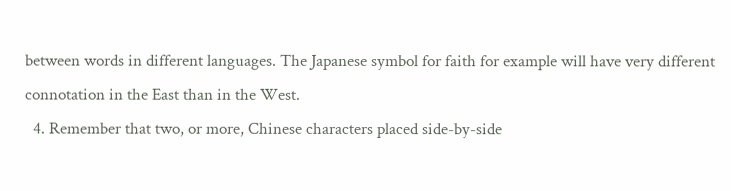between words in different languages. The Japanese symbol for faith for example will have very different connotation in the East than in the West.
  4. Remember that two, or more, Chinese characters placed side-by-side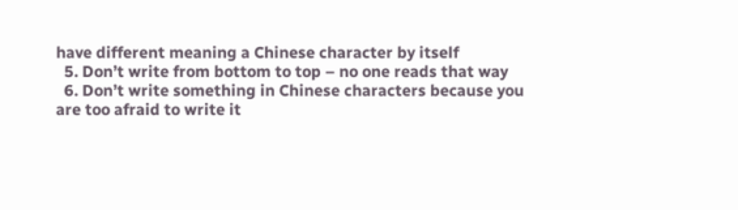have different meaning a Chinese character by itself
  5. Don’t write from bottom to top – no one reads that way
  6. Don’t write something in Chinese characters because you are too afraid to write it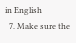in English
  7. Make sure the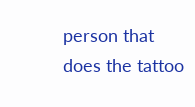person that does the tattoo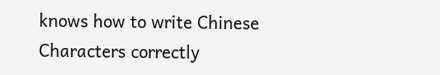knows how to write Chinese Characters correctly